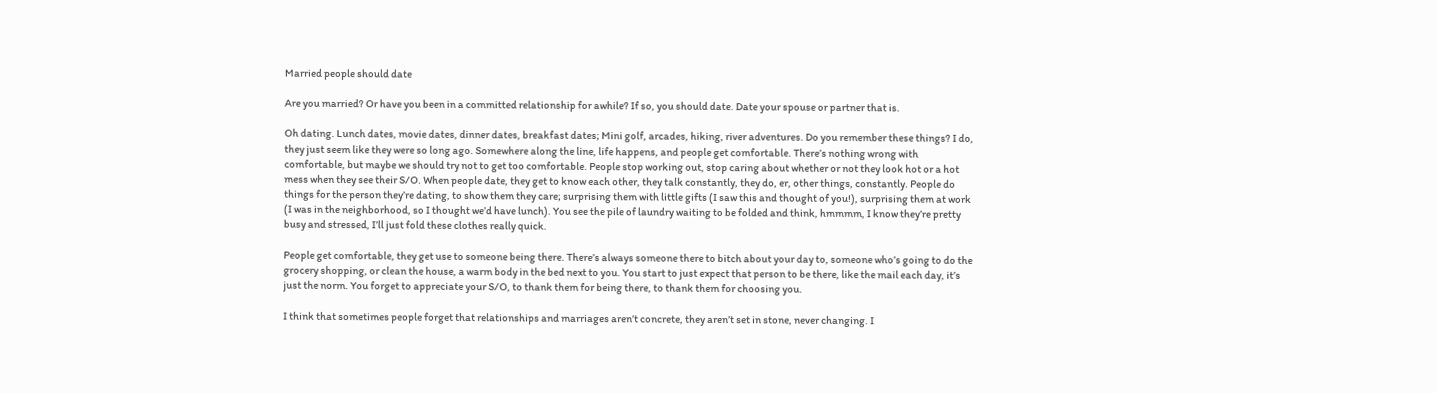Married people should date

Are you married? Or have you been in a committed relationship for awhile? If so, you should date. Date your spouse or partner that is.

Oh dating. Lunch dates, movie dates, dinner dates, breakfast dates; Mini golf, arcades, hiking, river adventures. Do you remember these things? I do, they just seem like they were so long ago. Somewhere along the line, life happens, and people get comfortable. There’s nothing wrong with comfortable, but maybe we should try not to get too comfortable. People stop working out, stop caring about whether or not they look hot or a hot mess when they see their S/O. When people date, they get to know each other, they talk constantly, they do, er, other things, constantly. People do things for the person they’re dating, to show them they care; surprising them with little gifts (I saw this and thought of you!), surprising them at work (I was in the neighborhood, so I thought we’d have lunch). You see the pile of laundry waiting to be folded and think, hmmmm, I know they’re pretty busy and stressed, I’ll just fold these clothes really quick.

People get comfortable, they get use to someone being there. There’s always someone there to bitch about your day to, someone who’s going to do the grocery shopping, or clean the house, a warm body in the bed next to you. You start to just expect that person to be there, like the mail each day, it’s just the norm. You forget to appreciate your S/O, to thank them for being there, to thank them for choosing you.

I think that sometimes people forget that relationships and marriages aren’t concrete, they aren’t set in stone, never changing. I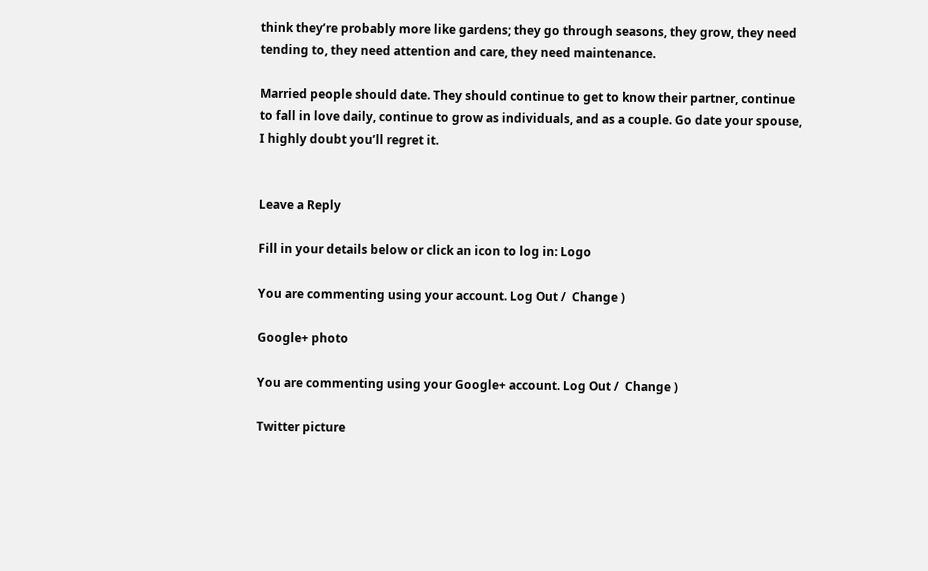think they’re probably more like gardens; they go through seasons, they grow, they need tending to, they need attention and care, they need maintenance.

Married people should date. They should continue to get to know their partner, continue to fall in love daily, continue to grow as individuals, and as a couple. Go date your spouse, I highly doubt you’ll regret it.


Leave a Reply

Fill in your details below or click an icon to log in: Logo

You are commenting using your account. Log Out /  Change )

Google+ photo

You are commenting using your Google+ account. Log Out /  Change )

Twitter picture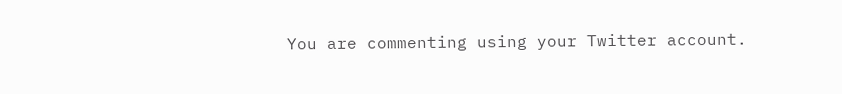You are commenting using your Twitter account.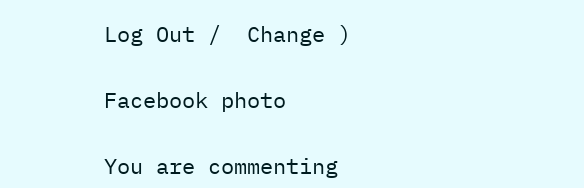Log Out /  Change )

Facebook photo

You are commenting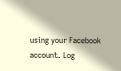using your Facebook account. Log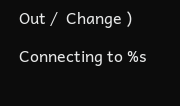Out /  Change )

Connecting to %s